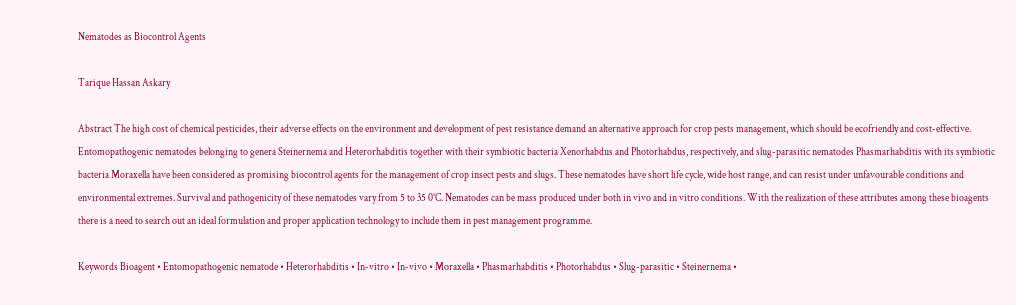Nematodes as Biocontrol Agents

Tarique Hassan Askary

Abstract The high cost of chemical pesticides, their adverse effects on the environment and development of pest resistance demand an alternative approach for crop pests management, which should be ecofriendly and cost-effective. Entomopathogenic nematodes belonging to genera Steinernema and Heterorhabditis together with their symbiotic bacteria Xenorhabdus and Photorhabdus, respectively, and slug-parasitic nematodes Phasmarhabditis with its symbiotic bacteria Moraxella have been considered as promising biocontrol agents for the management of crop insect pests and slugs. These nematodes have short life cycle, wide host range, and can resist under unfavourable conditions and environmental extremes. Survival and pathogenicity of these nematodes vary from 5 to 35 0°C. Nematodes can be mass produced under both in vivo and in vitro conditions. With the realization of these attributes among these bioagents there is a need to search out an ideal formulation and proper application technology to include them in pest management programme.

Keywords Bioagent • Entomopathogenic nematode • Heterorhabditis • In-vitro • In-vivo • Moraxella • Phasmarhabditis • Photorhabdus • Slug-parasitic • Steinernema •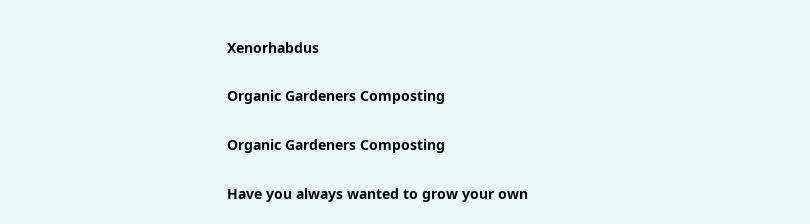Xenorhabdus

Organic Gardeners Composting

Organic Gardeners Composting

Have you always wanted to grow your own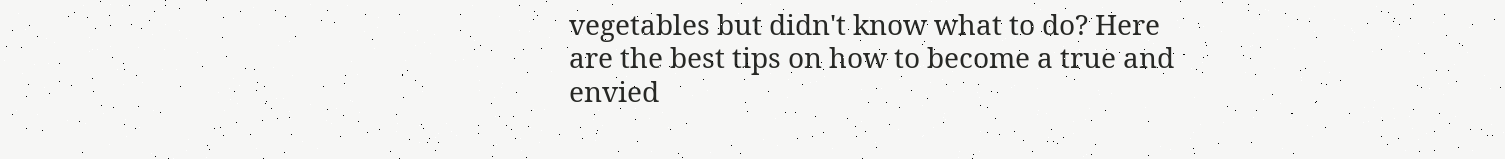vegetables but didn't know what to do? Here are the best tips on how to become a true and envied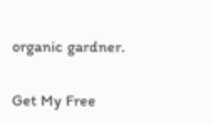organic gardner.

Get My Free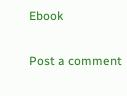Ebook

Post a comment